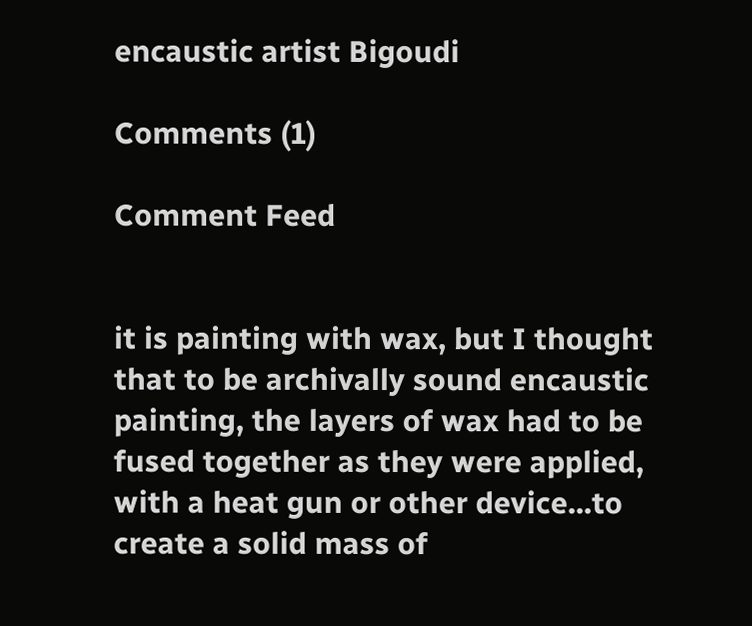encaustic artist Bigoudi

Comments (1)

Comment Feed


it is painting with wax, but I thought that to be archivally sound encaustic painting, the layers of wax had to be fused together as they were applied, with a heat gun or other device...to create a solid mass of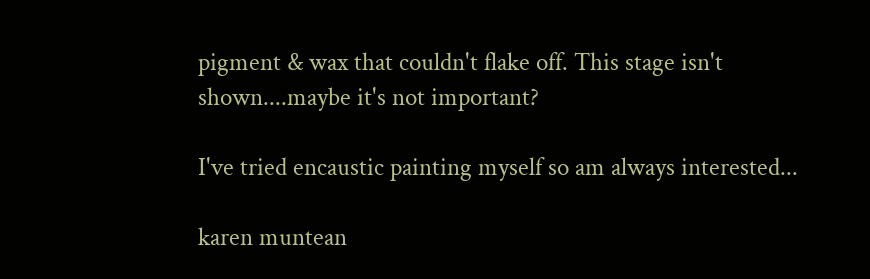pigment & wax that couldn't flake off. This stage isn't shown....maybe it's not important?

I've tried encaustic painting myself so am always interested...

karen muntean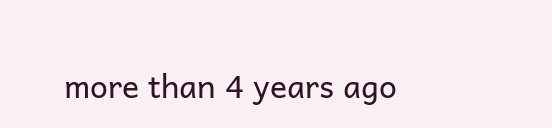more than 4 years ago